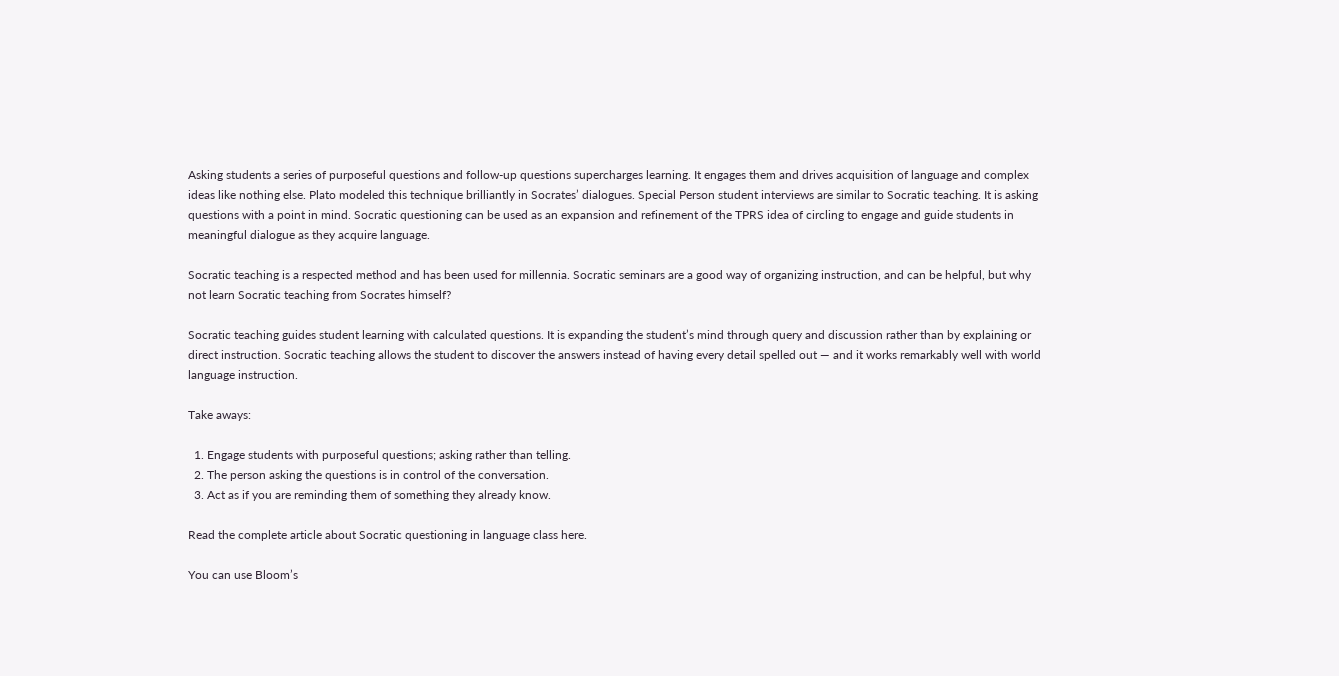Asking students a series of purposeful questions and follow-up questions supercharges learning. It engages them and drives acquisition of language and complex ideas like nothing else. Plato modeled this technique brilliantly in Socrates’ dialogues. Special Person student interviews are similar to Socratic teaching. It is asking questions with a point in mind. Socratic questioning can be used as an expansion and refinement of the TPRS idea of circling to engage and guide students in meaningful dialogue as they acquire language.

Socratic teaching is a respected method and has been used for millennia. Socratic seminars are a good way of organizing instruction, and can be helpful, but why not learn Socratic teaching from Socrates himself?

Socratic teaching guides student learning with calculated questions. It is expanding the student’s mind through query and discussion rather than by explaining or direct instruction. Socratic teaching allows the student to discover the answers instead of having every detail spelled out — and it works remarkably well with world language instruction.

Take aways:

  1. Engage students with purposeful questions; asking rather than telling.
  2. The person asking the questions is in control of the conversation.
  3. Act as if you are reminding them of something they already know.

Read the complete article about Socratic questioning in language class here.

You can use Bloom’s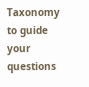Taxonomy to guide your questions